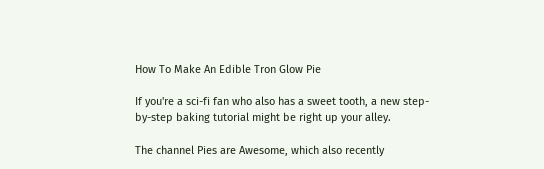How To Make An Edible Tron Glow Pie

If you're a sci-fi fan who also has a sweet tooth, a new step-by-step baking tutorial might be right up your alley.

The channel Pies are Awesome, which also recently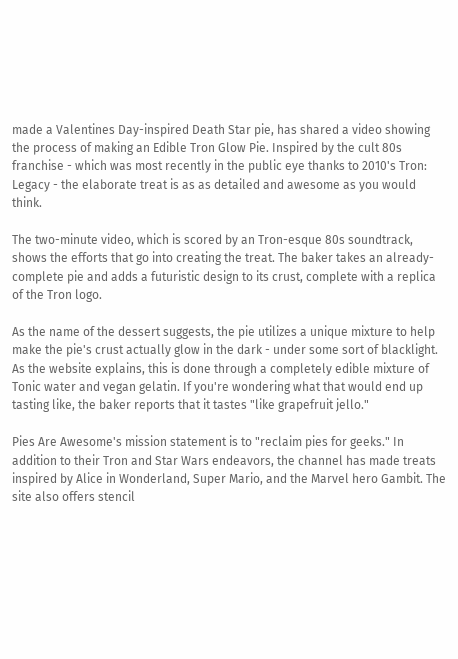made a Valentines Day-inspired Death Star pie, has shared a video showing the process of making an Edible Tron Glow Pie. Inspired by the cult 80s franchise - which was most recently in the public eye thanks to 2010's Tron: Legacy - the elaborate treat is as as detailed and awesome as you would think.

The two-minute video, which is scored by an Tron-esque 80s soundtrack, shows the efforts that go into creating the treat. The baker takes an already-complete pie and adds a futuristic design to its crust, complete with a replica of the Tron logo.

As the name of the dessert suggests, the pie utilizes a unique mixture to help make the pie's crust actually glow in the dark - under some sort of blacklight. As the website explains, this is done through a completely edible mixture of Tonic water and vegan gelatin. If you're wondering what that would end up tasting like, the baker reports that it tastes "like grapefruit jello."

Pies Are Awesome's mission statement is to "reclaim pies for geeks." In addition to their Tron and Star Wars endeavors, the channel has made treats inspired by Alice in Wonderland, Super Mario, and the Marvel hero Gambit. The site also offers stencil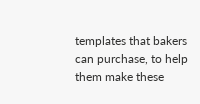templates that bakers can purchase, to help them make these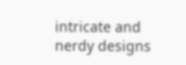intricate and nerdy designs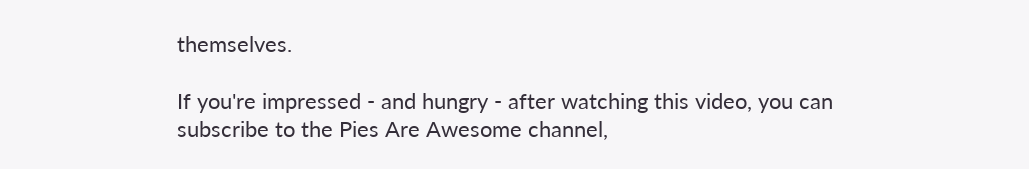themselves.

If you're impressed - and hungry - after watching this video, you can subscribe to the Pies Are Awesome channel,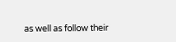as well as follow their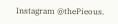Instagram @thePieous.